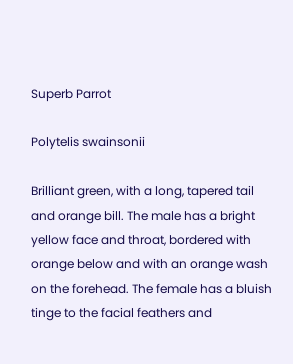Superb Parrot

Polytelis swainsonii

Brilliant green, with a long, tapered tail and orange bill. The male has a bright yellow face and throat, bordered with orange below and with an orange wash on the forehead. The female has a bluish tinge to the facial feathers and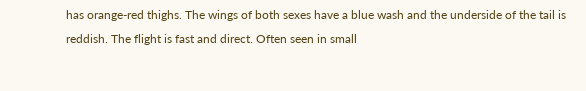has orange-red thighs. The wings of both sexes have a blue wash and the underside of the tail is reddish. The flight is fast and direct. Often seen in small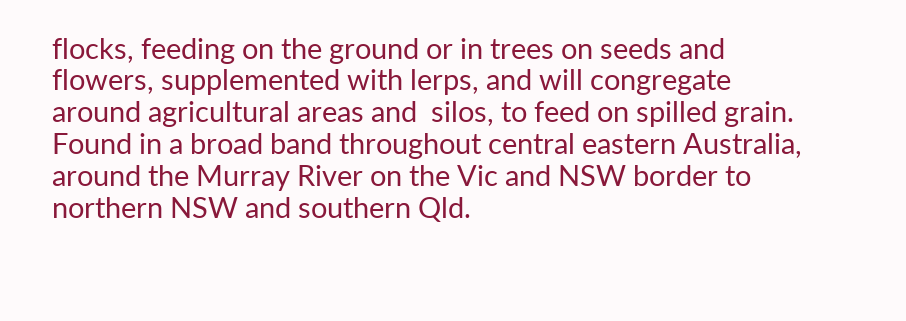flocks, feeding on the ground or in trees on seeds and flowers, supplemented with lerps, and will congregate around agricultural areas and  silos, to feed on spilled grain. Found in a broad band throughout central eastern Australia, around the Murray River on the Vic and NSW border to northern NSW and southern Qld.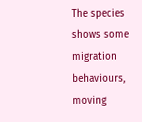The species shows some migration behaviours, moving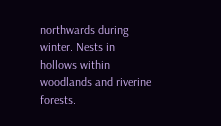northwards during winter. Nests in hollows within woodlands and riverine forests.